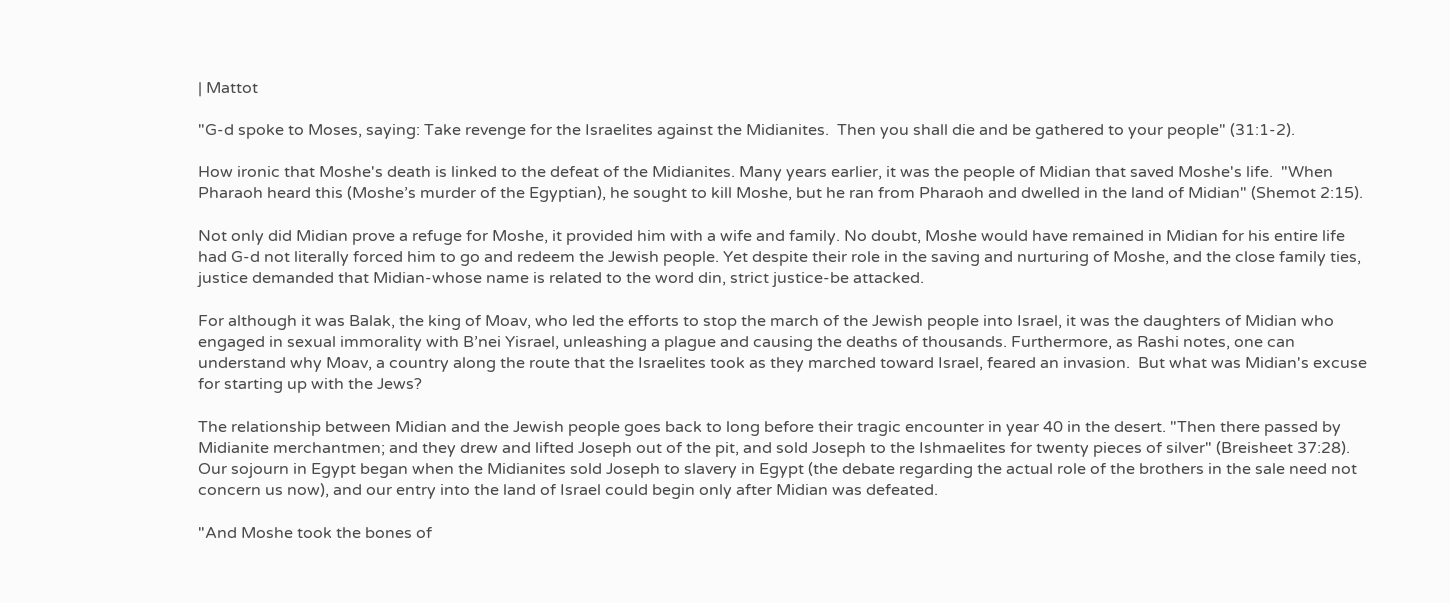| Mattot

"G-d spoke to Moses, saying: Take revenge for the Israelites against the Midianites.  Then you shall die and be gathered to your people" (31:1-2).

How ironic that Moshe's death is linked to the defeat of the Midianites. Many years earlier, it was the people of Midian that saved Moshe's life.  "When Pharaoh heard this (Moshe’s murder of the Egyptian), he sought to kill Moshe, but he ran from Pharaoh and dwelled in the land of Midian" (Shemot 2:15).

Not only did Midian prove a refuge for Moshe, it provided him with a wife and family. No doubt, Moshe would have remained in Midian for his entire life had G-d not literally forced him to go and redeem the Jewish people. Yet despite their role in the saving and nurturing of Moshe, and the close family ties, justice demanded that Midian-whose name is related to the word din, strict justice-be attacked.

For although it was Balak, the king of Moav, who led the efforts to stop the march of the Jewish people into Israel, it was the daughters of Midian who engaged in sexual immorality with B’nei Yisrael, unleashing a plague and causing the deaths of thousands. Furthermore, as Rashi notes, one can understand why Moav, a country along the route that the Israelites took as they marched toward Israel, feared an invasion.  But what was Midian's excuse for starting up with the Jews?

The relationship between Midian and the Jewish people goes back to long before their tragic encounter in year 40 in the desert. "Then there passed by Midianite merchantmen; and they drew and lifted Joseph out of the pit, and sold Joseph to the Ishmaelites for twenty pieces of silver" (Breisheet 37:28). Our sojourn in Egypt began when the Midianites sold Joseph to slavery in Egypt (the debate regarding the actual role of the brothers in the sale need not concern us now), and our entry into the land of Israel could begin only after Midian was defeated.

"And Moshe took the bones of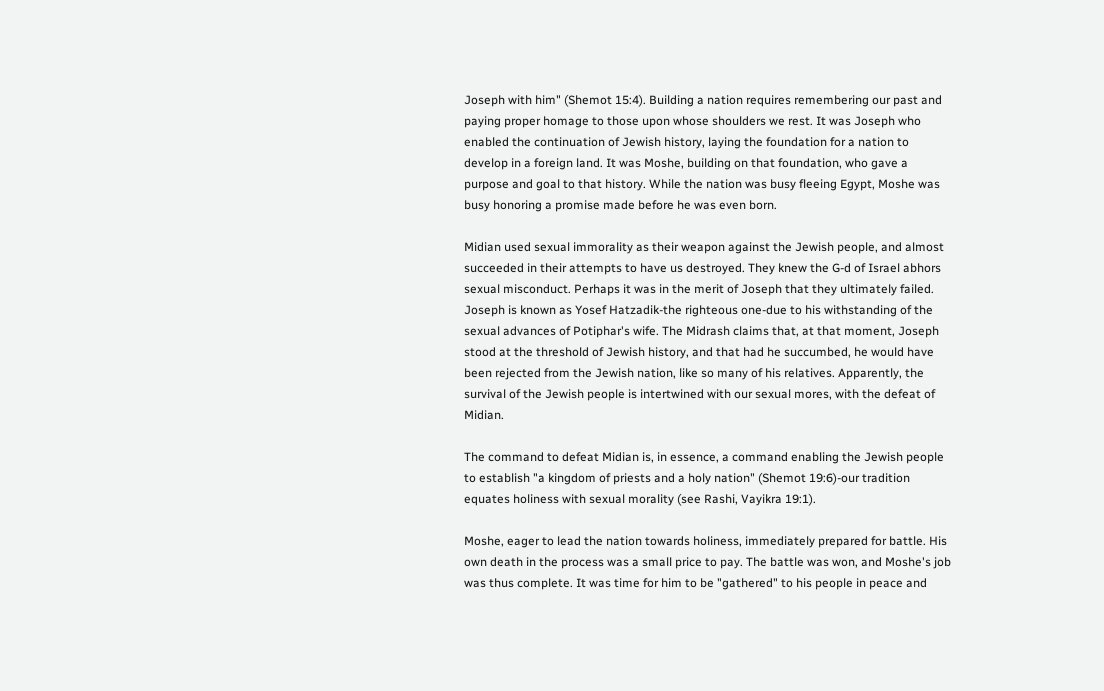Joseph with him" (Shemot 15:4). Building a nation requires remembering our past and paying proper homage to those upon whose shoulders we rest. It was Joseph who enabled the continuation of Jewish history, laying the foundation for a nation to develop in a foreign land. It was Moshe, building on that foundation, who gave a purpose and goal to that history. While the nation was busy fleeing Egypt, Moshe was busy honoring a promise made before he was even born.

Midian used sexual immorality as their weapon against the Jewish people, and almost succeeded in their attempts to have us destroyed. They knew the G-d of Israel abhors sexual misconduct. Perhaps it was in the merit of Joseph that they ultimately failed. Joseph is known as Yosef Hatzadik-the righteous one-due to his withstanding of the sexual advances of Potiphar's wife. The Midrash claims that, at that moment, Joseph stood at the threshold of Jewish history, and that had he succumbed, he would have been rejected from the Jewish nation, like so many of his relatives. Apparently, the survival of the Jewish people is intertwined with our sexual mores, with the defeat of Midian.

The command to defeat Midian is, in essence, a command enabling the Jewish people to establish "a kingdom of priests and a holy nation" (Shemot 19:6)-our tradition equates holiness with sexual morality (see Rashi, Vayikra 19:1).

Moshe, eager to lead the nation towards holiness, immediately prepared for battle. His own death in the process was a small price to pay. The battle was won, and Moshe's job was thus complete. It was time for him to be "gathered" to his people in peace and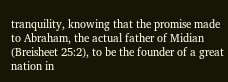tranquility, knowing that the promise made to Abraham, the actual father of Midian (Breisheet 25:2), to be the founder of a great nation in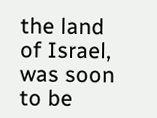the land of Israel, was soon to be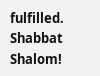fulfilled. Shabbat Shalom!